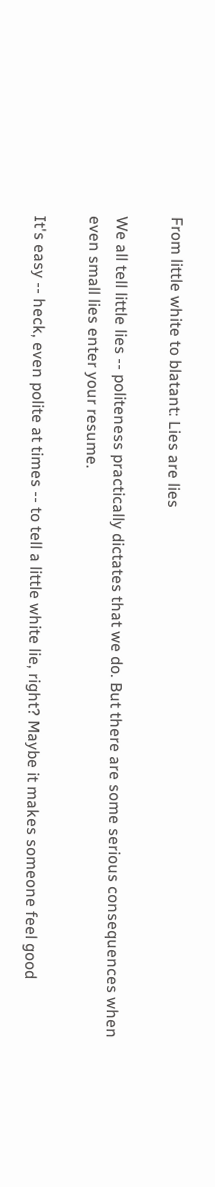From little white to blatant: Lies are lies

We all tell little lies -- politeness practically dictates that we do. But there are some serious consequences when even small lies enter your resume.

It's easy -- heck, even polite at times -- to tell a little white lie, right? Maybe it makes someone feel good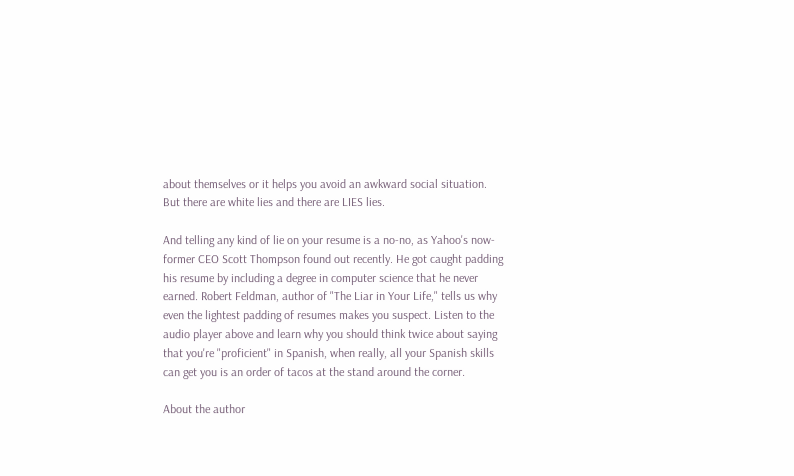about themselves or it helps you avoid an awkward social situation. But there are white lies and there are LIES lies.

And telling any kind of lie on your resume is a no-no, as Yahoo's now-former CEO Scott Thompson found out recently. He got caught padding his resume by including a degree in computer science that he never earned. Robert Feldman, author of "The Liar in Your Life," tells us why even the lightest padding of resumes makes you suspect. Listen to the audio player above and learn why you should think twice about saying that you're "proficient" in Spanish, when really, all your Spanish skills can get you is an order of tacos at the stand around the corner.

About the author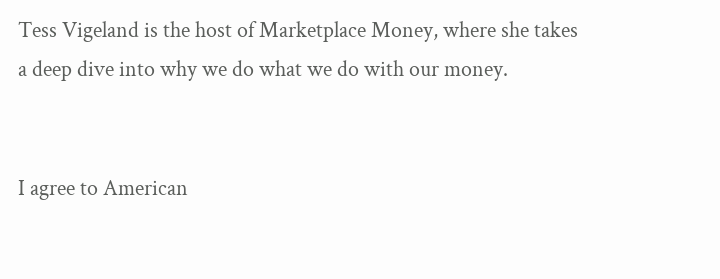Tess Vigeland is the host of Marketplace Money, where she takes a deep dive into why we do what we do with our money.


I agree to American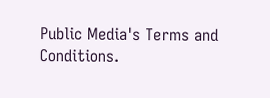Public Media's Terms and Conditions.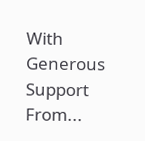With Generous Support From...